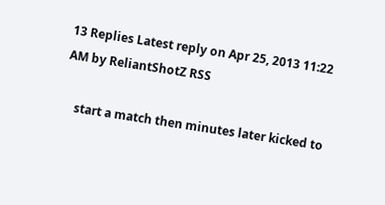13 Replies Latest reply on Apr 25, 2013 11:22 AM by ReliantShotZ RSS

    start a match then minutes later kicked to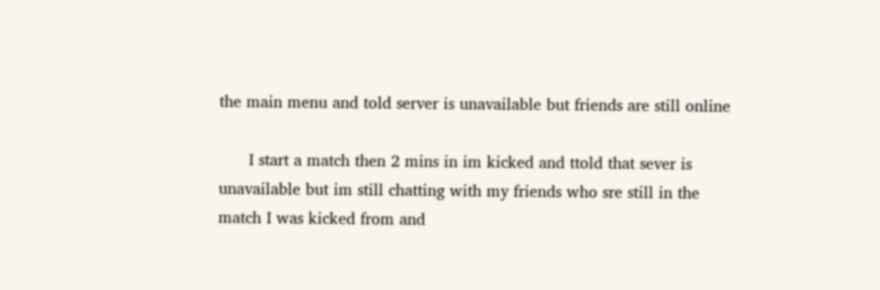the main menu and told server is unavailable but friends are still online

      I start a match then 2 mins in im kicked and ttold that sever is unavailable but im still chatting with my friends who sre still in the match I was kicked from and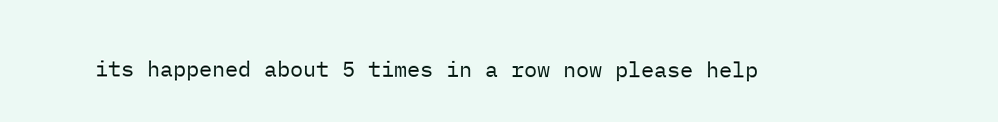its happened about 5 times in a row now please help